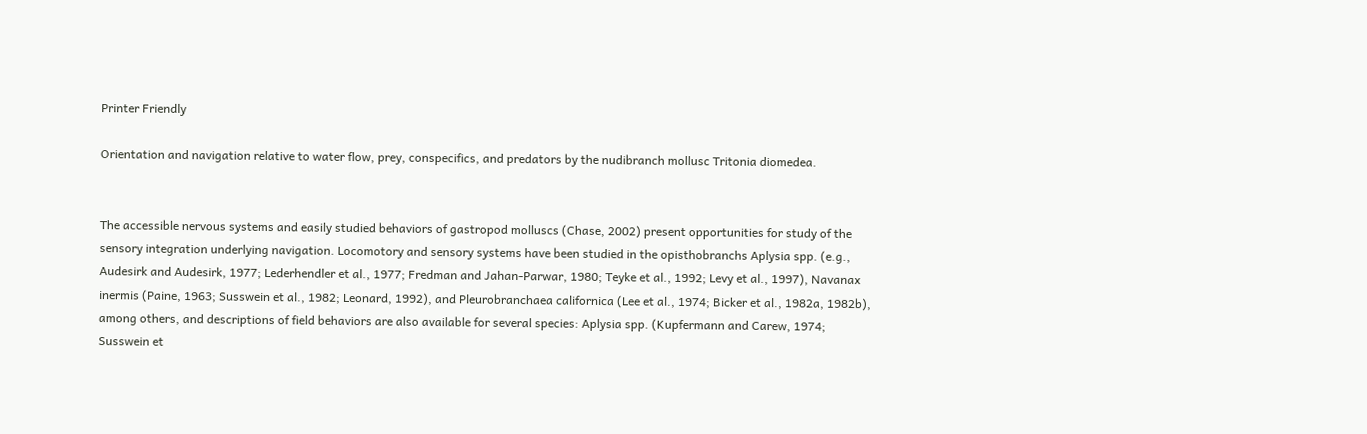Printer Friendly

Orientation and navigation relative to water flow, prey, conspecifics, and predators by the nudibranch mollusc Tritonia diomedea.


The accessible nervous systems and easily studied behaviors of gastropod molluscs (Chase, 2002) present opportunities for study of the sensory integration underlying navigation. Locomotory and sensory systems have been studied in the opisthobranchs Aplysia spp. (e.g., Audesirk and Audesirk, 1977; Lederhendler et al., 1977; Fredman and Jahan-Parwar, 1980; Teyke et al., 1992; Levy et al., 1997), Navanax inermis (Paine, 1963; Susswein et al., 1982; Leonard, 1992), and Pleurobranchaea californica (Lee et al., 1974; Bicker et al., 1982a, 1982b), among others, and descriptions of field behaviors are also available for several species: Aplysia spp. (Kupfermann and Carew, 1974; Susswein et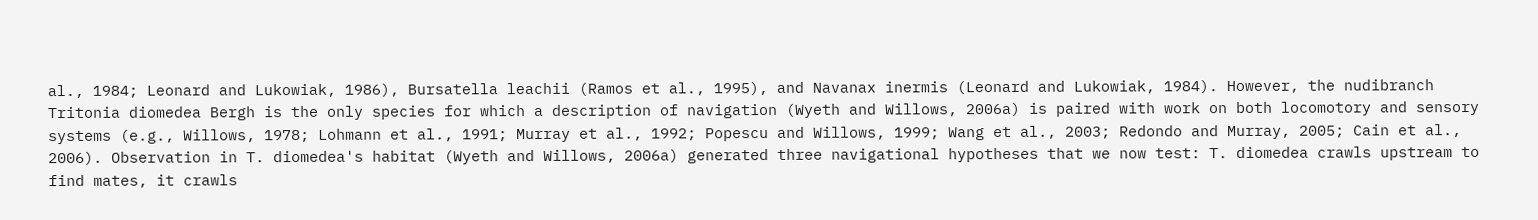al., 1984; Leonard and Lukowiak, 1986), Bursatella leachii (Ramos et al., 1995), and Navanax inermis (Leonard and Lukowiak, 1984). However, the nudibranch Tritonia diomedea Bergh is the only species for which a description of navigation (Wyeth and Willows, 2006a) is paired with work on both locomotory and sensory systems (e.g., Willows, 1978; Lohmann et al., 1991; Murray et al., 1992; Popescu and Willows, 1999; Wang et al., 2003; Redondo and Murray, 2005; Cain et al., 2006). Observation in T. diomedea's habitat (Wyeth and Willows, 2006a) generated three navigational hypotheses that we now test: T. diomedea crawls upstream to find mates, it crawls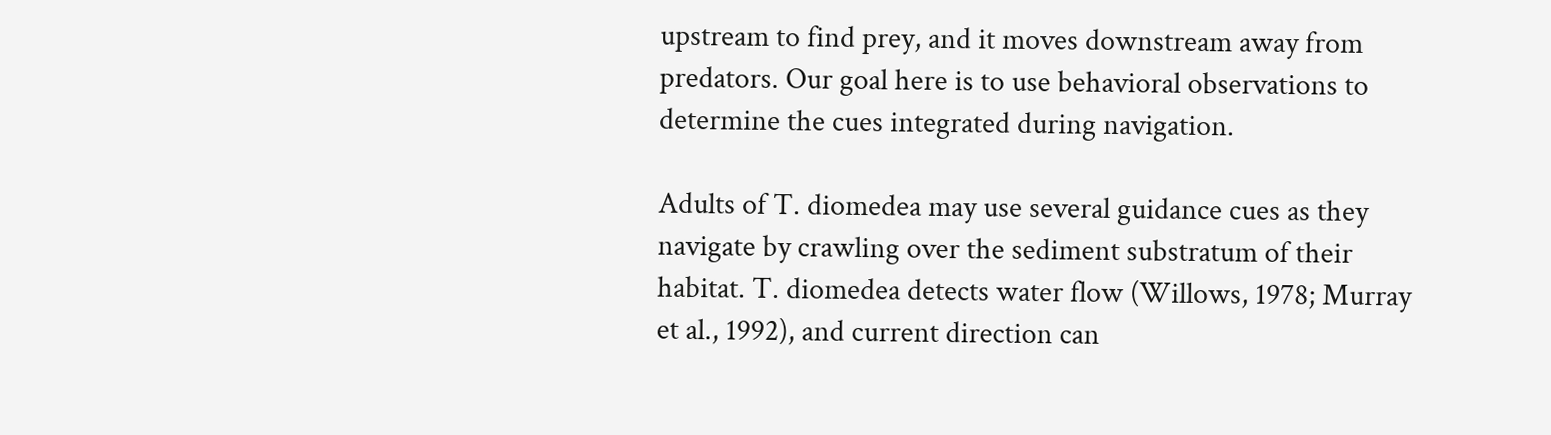upstream to find prey, and it moves downstream away from predators. Our goal here is to use behavioral observations to determine the cues integrated during navigation.

Adults of T. diomedea may use several guidance cues as they navigate by crawling over the sediment substratum of their habitat. T. diomedea detects water flow (Willows, 1978; Murray et al., 1992), and current direction can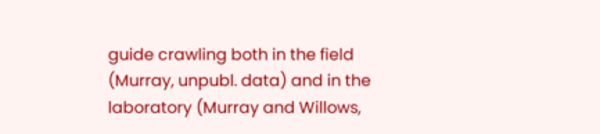guide crawling both in the field (Murray, unpubl. data) and in the laboratory (Murray and Willows,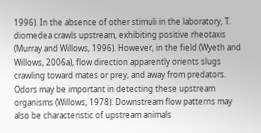1996). In the absence of other stimuli in the laboratory, T. diomedea crawls upstream, exhibiting positive rheotaxis (Murray and Willows, 1996). However, in the field (Wyeth and Willows, 2006a), flow direction apparently orients slugs crawling toward mates or prey, and away from predators. Odors may be important in detecting these upstream organisms (Willows, 1978). Downstream flow patterns may also be characteristic of upstream animals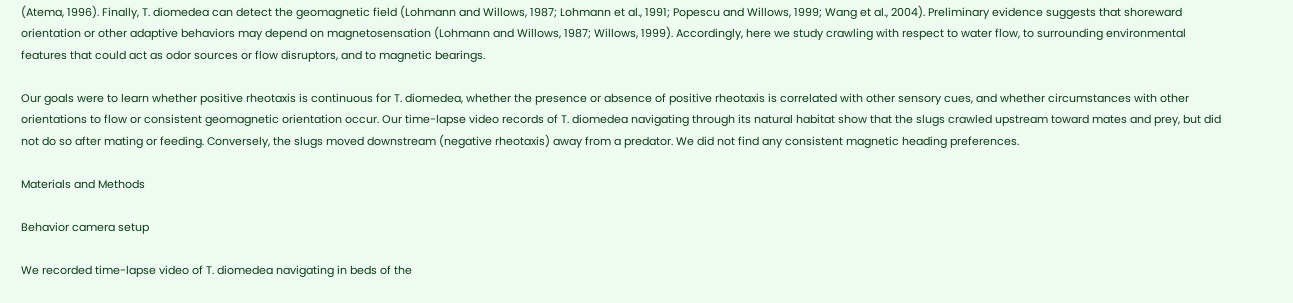(Atema, 1996). Finally, T. diomedea can detect the geomagnetic field (Lohmann and Willows, 1987; Lohmann et al., 1991; Popescu and Willows, 1999; Wang et al., 2004). Preliminary evidence suggests that shoreward orientation or other adaptive behaviors may depend on magnetosensation (Lohmann and Willows, 1987; Willows, 1999). Accordingly, here we study crawling with respect to water flow, to surrounding environmental features that could act as odor sources or flow disruptors, and to magnetic bearings.

Our goals were to learn whether positive rheotaxis is continuous for T. diomedea, whether the presence or absence of positive rheotaxis is correlated with other sensory cues, and whether circumstances with other orientations to flow or consistent geomagnetic orientation occur. Our time-lapse video records of T. diomedea navigating through its natural habitat show that the slugs crawled upstream toward mates and prey, but did not do so after mating or feeding. Conversely, the slugs moved downstream (negative rheotaxis) away from a predator. We did not find any consistent magnetic heading preferences.

Materials and Methods

Behavior camera setup

We recorded time-lapse video of T. diomedea navigating in beds of the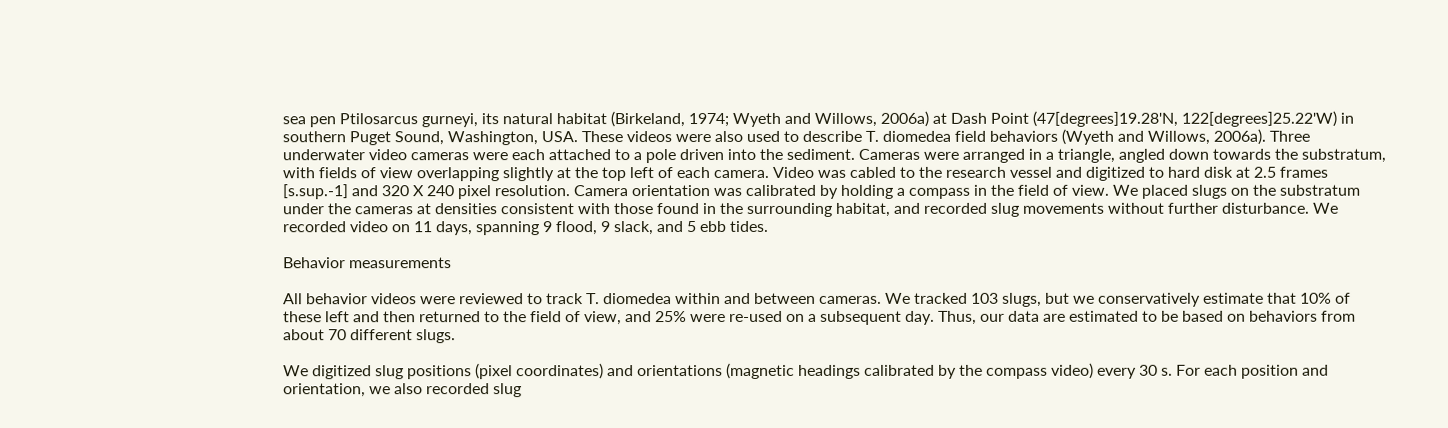sea pen Ptilosarcus gurneyi, its natural habitat (Birkeland, 1974; Wyeth and Willows, 2006a) at Dash Point (47[degrees]19.28'N, 122[degrees]25.22'W) in southern Puget Sound, Washington, USA. These videos were also used to describe T. diomedea field behaviors (Wyeth and Willows, 2006a). Three underwater video cameras were each attached to a pole driven into the sediment. Cameras were arranged in a triangle, angled down towards the substratum, with fields of view overlapping slightly at the top left of each camera. Video was cabled to the research vessel and digitized to hard disk at 2.5 frames [s.sup.-1] and 320 X 240 pixel resolution. Camera orientation was calibrated by holding a compass in the field of view. We placed slugs on the substratum under the cameras at densities consistent with those found in the surrounding habitat, and recorded slug movements without further disturbance. We recorded video on 11 days, spanning 9 flood, 9 slack, and 5 ebb tides.

Behavior measurements

All behavior videos were reviewed to track T. diomedea within and between cameras. We tracked 103 slugs, but we conservatively estimate that 10% of these left and then returned to the field of view, and 25% were re-used on a subsequent day. Thus, our data are estimated to be based on behaviors from about 70 different slugs.

We digitized slug positions (pixel coordinates) and orientations (magnetic headings calibrated by the compass video) every 30 s. For each position and orientation, we also recorded slug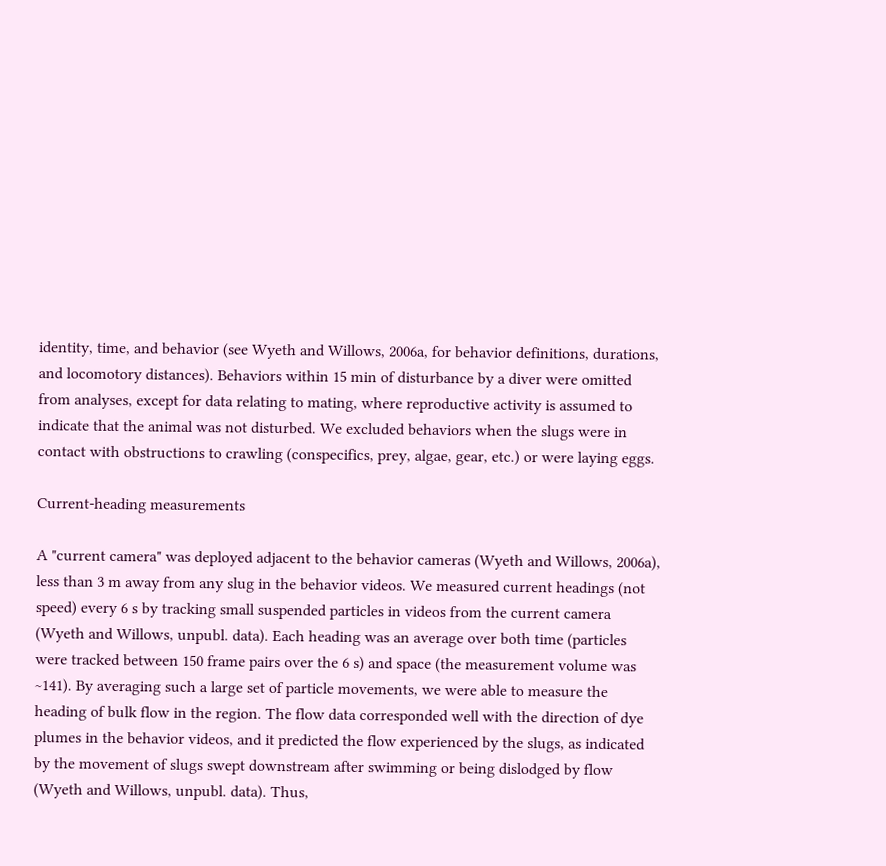identity, time, and behavior (see Wyeth and Willows, 2006a, for behavior definitions, durations, and locomotory distances). Behaviors within 15 min of disturbance by a diver were omitted from analyses, except for data relating to mating, where reproductive activity is assumed to indicate that the animal was not disturbed. We excluded behaviors when the slugs were in contact with obstructions to crawling (conspecifics, prey, algae, gear, etc.) or were laying eggs.

Current-heading measurements

A "current camera" was deployed adjacent to the behavior cameras (Wyeth and Willows, 2006a), less than 3 m away from any slug in the behavior videos. We measured current headings (not speed) every 6 s by tracking small suspended particles in videos from the current camera (Wyeth and Willows, unpubl. data). Each heading was an average over both time (particles were tracked between 150 frame pairs over the 6 s) and space (the measurement volume was ~141). By averaging such a large set of particle movements, we were able to measure the heading of bulk flow in the region. The flow data corresponded well with the direction of dye plumes in the behavior videos, and it predicted the flow experienced by the slugs, as indicated by the movement of slugs swept downstream after swimming or being dislodged by flow (Wyeth and Willows, unpubl. data). Thus,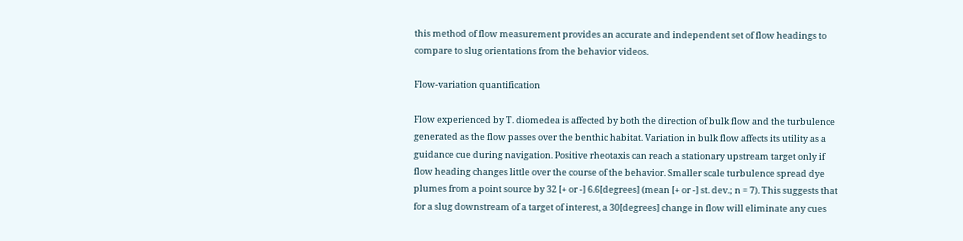this method of flow measurement provides an accurate and independent set of flow headings to compare to slug orientations from the behavior videos.

Flow-variation quantification

Flow experienced by T. diomedea is affected by both the direction of bulk flow and the turbulence generated as the flow passes over the benthic habitat. Variation in bulk flow affects its utility as a guidance cue during navigation. Positive rheotaxis can reach a stationary upstream target only if flow heading changes little over the course of the behavior. Smaller scale turbulence spread dye plumes from a point source by 32 [+ or -] 6.6[degrees] (mean [+ or -] st. dev.; n = 7). This suggests that for a slug downstream of a target of interest, a 30[degrees] change in flow will eliminate any cues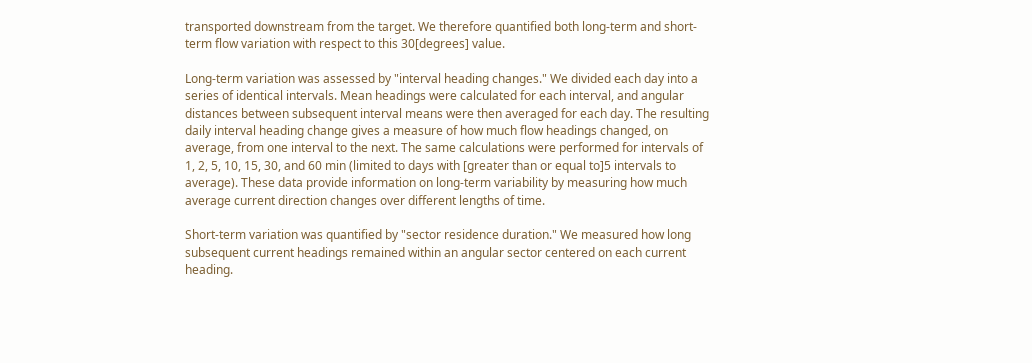transported downstream from the target. We therefore quantified both long-term and short-term flow variation with respect to this 30[degrees] value.

Long-term variation was assessed by "interval heading changes." We divided each day into a series of identical intervals. Mean headings were calculated for each interval, and angular distances between subsequent interval means were then averaged for each day. The resulting daily interval heading change gives a measure of how much flow headings changed, on average, from one interval to the next. The same calculations were performed for intervals of 1, 2, 5, 10, 15, 30, and 60 min (limited to days with [greater than or equal to]5 intervals to average). These data provide information on long-term variability by measuring how much average current direction changes over different lengths of time.

Short-term variation was quantified by "sector residence duration." We measured how long subsequent current headings remained within an angular sector centered on each current heading.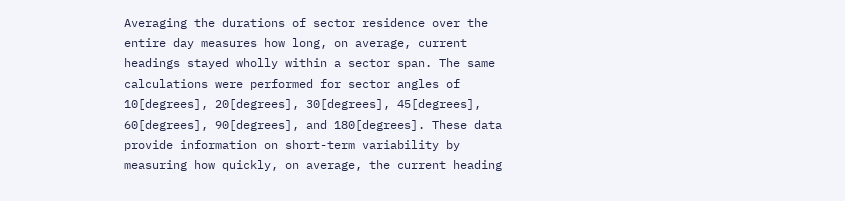Averaging the durations of sector residence over the entire day measures how long, on average, current headings stayed wholly within a sector span. The same calculations were performed for sector angles of 10[degrees], 20[degrees], 30[degrees], 45[degrees], 60[degrees], 90[degrees], and 180[degrees]. These data provide information on short-term variability by measuring how quickly, on average, the current heading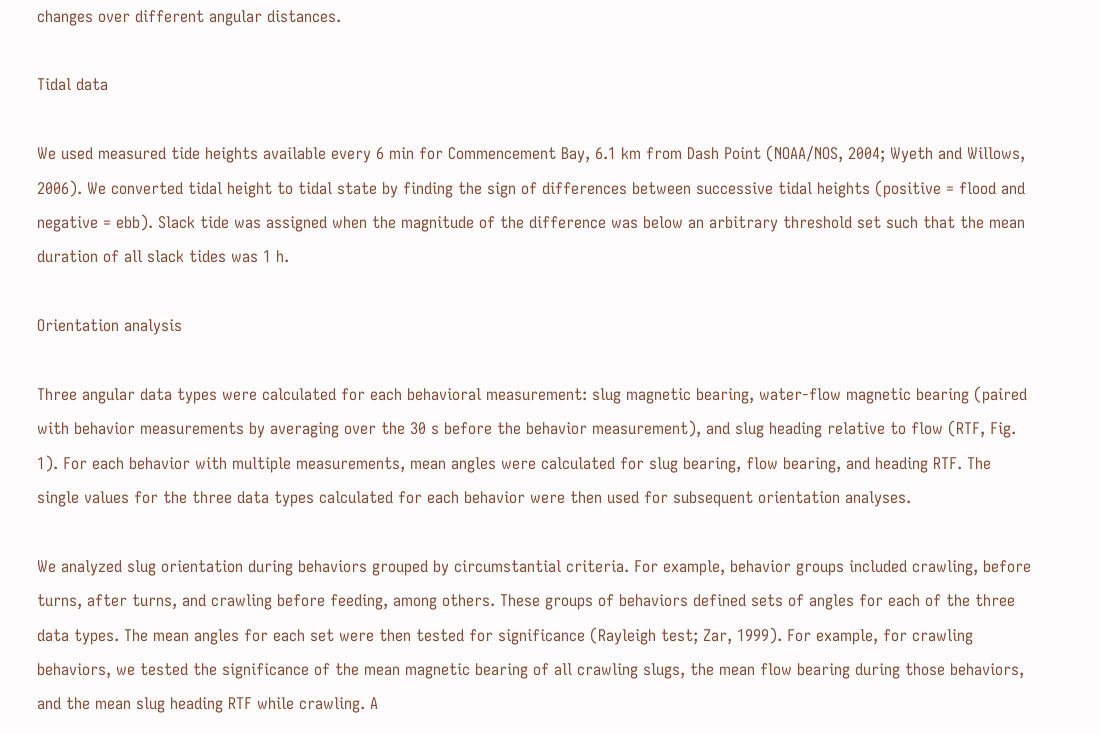changes over different angular distances.

Tidal data

We used measured tide heights available every 6 min for Commencement Bay, 6.1 km from Dash Point (NOAA/NOS, 2004; Wyeth and Willows, 2006). We converted tidal height to tidal state by finding the sign of differences between successive tidal heights (positive = flood and negative = ebb). Slack tide was assigned when the magnitude of the difference was below an arbitrary threshold set such that the mean duration of all slack tides was 1 h.

Orientation analysis

Three angular data types were calculated for each behavioral measurement: slug magnetic bearing, water-flow magnetic bearing (paired with behavior measurements by averaging over the 30 s before the behavior measurement), and slug heading relative to flow (RTF, Fig. 1). For each behavior with multiple measurements, mean angles were calculated for slug bearing, flow bearing, and heading RTF. The single values for the three data types calculated for each behavior were then used for subsequent orientation analyses.

We analyzed slug orientation during behaviors grouped by circumstantial criteria. For example, behavior groups included crawling, before turns, after turns, and crawling before feeding, among others. These groups of behaviors defined sets of angles for each of the three data types. The mean angles for each set were then tested for significance (Rayleigh test; Zar, 1999). For example, for crawling behaviors, we tested the significance of the mean magnetic bearing of all crawling slugs, the mean flow bearing during those behaviors, and the mean slug heading RTF while crawling. A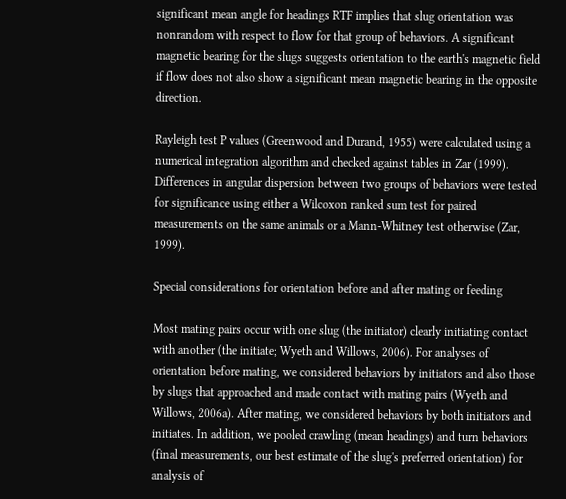significant mean angle for headings RTF implies that slug orientation was nonrandom with respect to flow for that group of behaviors. A significant magnetic bearing for the slugs suggests orientation to the earth's magnetic field if flow does not also show a significant mean magnetic bearing in the opposite direction.

Rayleigh test P values (Greenwood and Durand, 1955) were calculated using a numerical integration algorithm and checked against tables in Zar (1999). Differences in angular dispersion between two groups of behaviors were tested for significance using either a Wilcoxon ranked sum test for paired measurements on the same animals or a Mann-Whitney test otherwise (Zar, 1999).

Special considerations for orientation before and after mating or feeding

Most mating pairs occur with one slug (the initiator) clearly initiating contact with another (the initiate; Wyeth and Willows, 2006). For analyses of orientation before mating, we considered behaviors by initiators and also those by slugs that approached and made contact with mating pairs (Wyeth and Willows, 2006a). After mating, we considered behaviors by both initiators and initiates. In addition, we pooled crawling (mean headings) and turn behaviors (final measurements, our best estimate of the slug's preferred orientation) for analysis of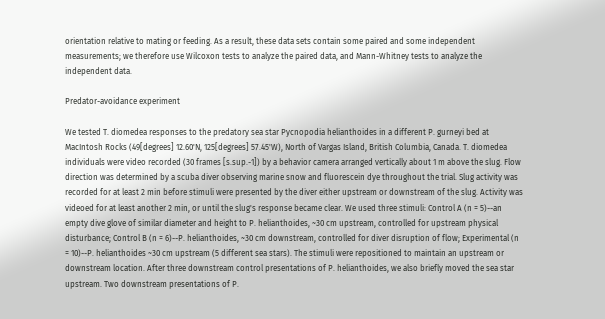orientation relative to mating or feeding. As a result, these data sets contain some paired and some independent measurements; we therefore use Wilcoxon tests to analyze the paired data, and Mann-Whitney tests to analyze the independent data.

Predator-avoidance experiment

We tested T. diomedea responses to the predatory sea star Pycnopodia helianthoides in a different P. gurneyi bed at MacIntosh Rocks (49[degrees] 12.60'N, 125[degrees] 57.45'W), North of Vargas Island, British Columbia, Canada. T. diomedea individuals were video recorded (30 frames [s.sup.-1]) by a behavior camera arranged vertically about 1 m above the slug. Flow direction was determined by a scuba diver observing marine snow and fluorescein dye throughout the trial. Slug activity was recorded for at least 2 min before stimuli were presented by the diver either upstream or downstream of the slug. Activity was videoed for at least another 2 min, or until the slug's response became clear. We used three stimuli: Control A (n = 5)--an empty dive glove of similar diameter and height to P. helianthoides, ~30 cm upstream, controlled for upstream physical disturbance; Control B (n = 6)--P. helianthoides, ~30 cm downstream, controlled for diver disruption of flow; Experimental (n = 10)--P. helianthoides ~30 cm upstream (5 different sea stars). The stimuli were repositioned to maintain an upstream or downstream location. After three downstream control presentations of P. helianthoides, we also briefly moved the sea star upstream. Two downstream presentations of P.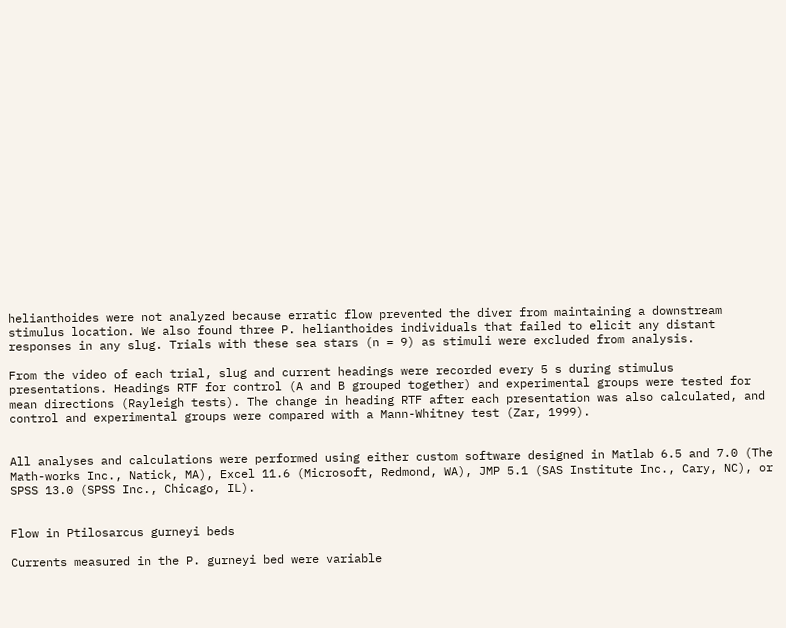helianthoides were not analyzed because erratic flow prevented the diver from maintaining a downstream stimulus location. We also found three P. helianthoides individuals that failed to elicit any distant responses in any slug. Trials with these sea stars (n = 9) as stimuli were excluded from analysis.

From the video of each trial, slug and current headings were recorded every 5 s during stimulus presentations. Headings RTF for control (A and B grouped together) and experimental groups were tested for mean directions (Rayleigh tests). The change in heading RTF after each presentation was also calculated, and control and experimental groups were compared with a Mann-Whitney test (Zar, 1999).


All analyses and calculations were performed using either custom software designed in Matlab 6.5 and 7.0 (The Math-works Inc., Natick, MA), Excel 11.6 (Microsoft, Redmond, WA), JMP 5.1 (SAS Institute Inc., Cary, NC), or SPSS 13.0 (SPSS Inc., Chicago, IL).


Flow in Ptilosarcus gurneyi beds

Currents measured in the P. gurneyi bed were variable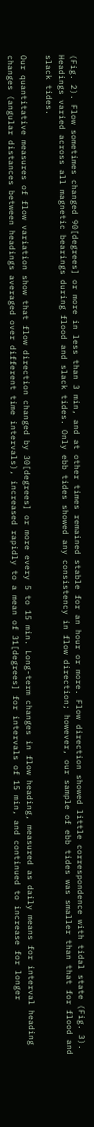(Fig. 2). Flow sometimes changed 90[degrees] or more in less than 3 min, and at other times remained stable for an hour or more. Flow direction showed little correspondence with tidal state (Fig. 3). Headings varied across all magnetic bearings during flood and slack tides. Only ebb tides showed any consistency in flow direction; however, our sample of ebb tides was smaller than that for flood and slack tides.

Our quantitative measures of flow variation show that flow direction changed by 30[degrees] or more every 5 to 15 min. Long-term changes in flow heading, measured as daily means for interval heading changes (angular distances between headings averaged over different time intervals), increased rapidly to a mean of 31[degrees] for intervals of 15 min, and continued to increase for longer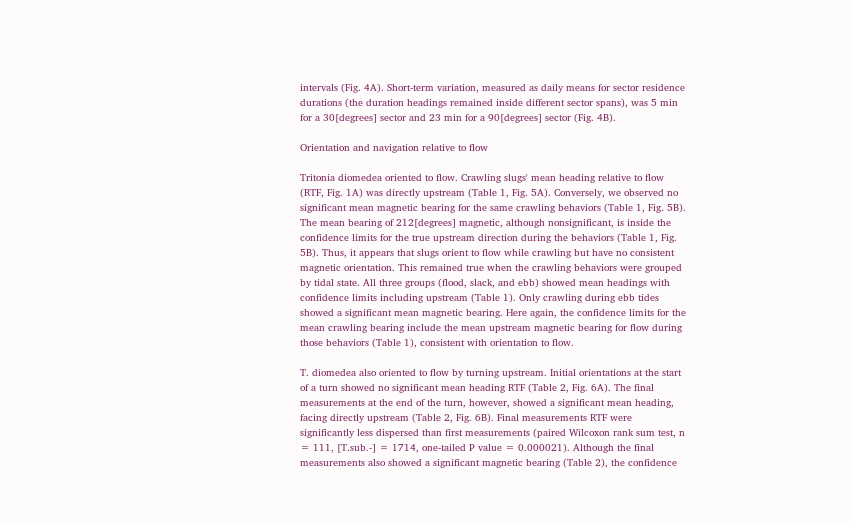intervals (Fig. 4A). Short-term variation, measured as daily means for sector residence durations (the duration headings remained inside different sector spans), was 5 min for a 30[degrees] sector and 23 min for a 90[degrees] sector (Fig. 4B).

Orientation and navigation relative to flow

Tritonia diomedea oriented to flow. Crawling slugs' mean heading relative to flow (RTF, Fig. 1A) was directly upstream (Table 1, Fig. 5A). Conversely, we observed no significant mean magnetic bearing for the same crawling behaviors (Table 1, Fig. 5B). The mean bearing of 212[degrees] magnetic, although nonsignificant, is inside the confidence limits for the true upstream direction during the behaviors (Table 1, Fig. 5B). Thus, it appears that slugs orient to flow while crawling but have no consistent magnetic orientation. This remained true when the crawling behaviors were grouped by tidal state. All three groups (flood, slack, and ebb) showed mean headings with confidence limits including upstream (Table 1). Only crawling during ebb tides showed a significant mean magnetic bearing. Here again, the confidence limits for the mean crawling bearing include the mean upstream magnetic bearing for flow during those behaviors (Table 1), consistent with orientation to flow.

T. diomedea also oriented to flow by turning upstream. Initial orientations at the start of a turn showed no significant mean heading RTF (Table 2, Fig. 6A). The final measurements at the end of the turn, however, showed a significant mean heading, facing directly upstream (Table 2, Fig. 6B). Final measurements RTF were significantly less dispersed than first measurements (paired Wilcoxon rank sum test, n = 111, [T.sub.-] = 1714, one-tailed P value = 0.000021). Although the final measurements also showed a significant magnetic bearing (Table 2), the confidence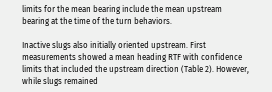limits for the mean bearing include the mean upstream bearing at the time of the turn behaviors.

Inactive slugs also initially oriented upstream. First measurements showed a mean heading RTF with confidence limits that included the upstream direction (Table 2). However, while slugs remained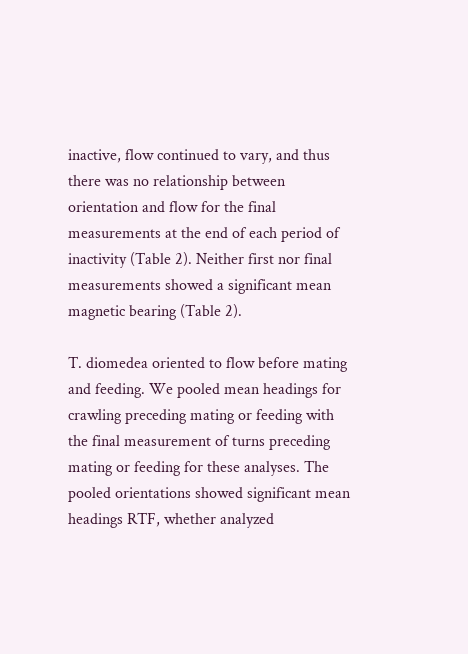inactive, flow continued to vary, and thus there was no relationship between orientation and flow for the final measurements at the end of each period of inactivity (Table 2). Neither first nor final measurements showed a significant mean magnetic bearing (Table 2).

T. diomedea oriented to flow before mating and feeding. We pooled mean headings for crawling preceding mating or feeding with the final measurement of turns preceding mating or feeding for these analyses. The pooled orientations showed significant mean headings RTF, whether analyzed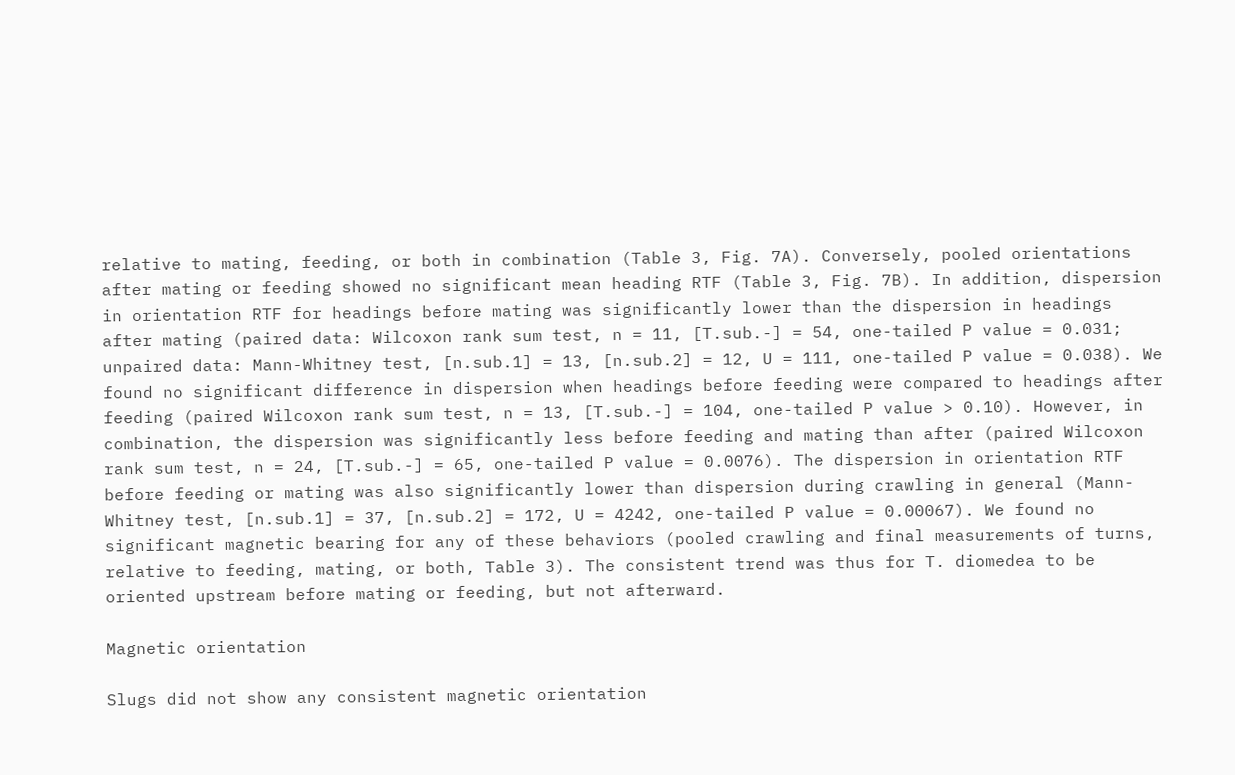relative to mating, feeding, or both in combination (Table 3, Fig. 7A). Conversely, pooled orientations after mating or feeding showed no significant mean heading RTF (Table 3, Fig. 7B). In addition, dispersion in orientation RTF for headings before mating was significantly lower than the dispersion in headings after mating (paired data: Wilcoxon rank sum test, n = 11, [T.sub.-] = 54, one-tailed P value = 0.031; unpaired data: Mann-Whitney test, [n.sub.1] = 13, [n.sub.2] = 12, U = 111, one-tailed P value = 0.038). We found no significant difference in dispersion when headings before feeding were compared to headings after feeding (paired Wilcoxon rank sum test, n = 13, [T.sub.-] = 104, one-tailed P value > 0.10). However, in combination, the dispersion was significantly less before feeding and mating than after (paired Wilcoxon rank sum test, n = 24, [T.sub.-] = 65, one-tailed P value = 0.0076). The dispersion in orientation RTF before feeding or mating was also significantly lower than dispersion during crawling in general (Mann-Whitney test, [n.sub.1] = 37, [n.sub.2] = 172, U = 4242, one-tailed P value = 0.00067). We found no significant magnetic bearing for any of these behaviors (pooled crawling and final measurements of turns, relative to feeding, mating, or both, Table 3). The consistent trend was thus for T. diomedea to be oriented upstream before mating or feeding, but not afterward.

Magnetic orientation

Slugs did not show any consistent magnetic orientation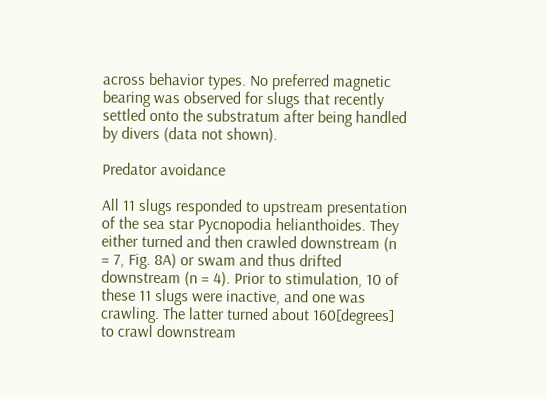across behavior types. No preferred magnetic bearing was observed for slugs that recently settled onto the substratum after being handled by divers (data not shown).

Predator avoidance

All 11 slugs responded to upstream presentation of the sea star Pycnopodia helianthoides. They either turned and then crawled downstream (n = 7, Fig. 8A) or swam and thus drifted downstream (n = 4). Prior to stimulation, 10 of these 11 slugs were inactive, and one was crawling. The latter turned about 160[degrees] to crawl downstream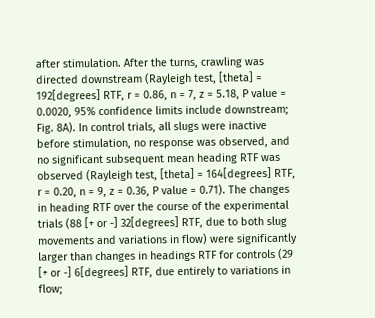after stimulation. After the turns, crawling was directed downstream (Rayleigh test, [theta] = 192[degrees] RTF, r = 0.86, n = 7, z = 5.18, P value = 0.0020, 95% confidence limits include downstream; Fig. 8A). In control trials, all slugs were inactive before stimulation, no response was observed, and no significant subsequent mean heading RTF was observed (Rayleigh test, [theta] = 164[degrees] RTF, r = 0.20, n = 9, z = 0.36, P value = 0.71). The changes in heading RTF over the course of the experimental trials (88 [+ or -] 32[degrees] RTF, due to both slug movements and variations in flow) were significantly larger than changes in headings RTF for controls (29 [+ or -] 6[degrees] RTF, due entirely to variations in flow;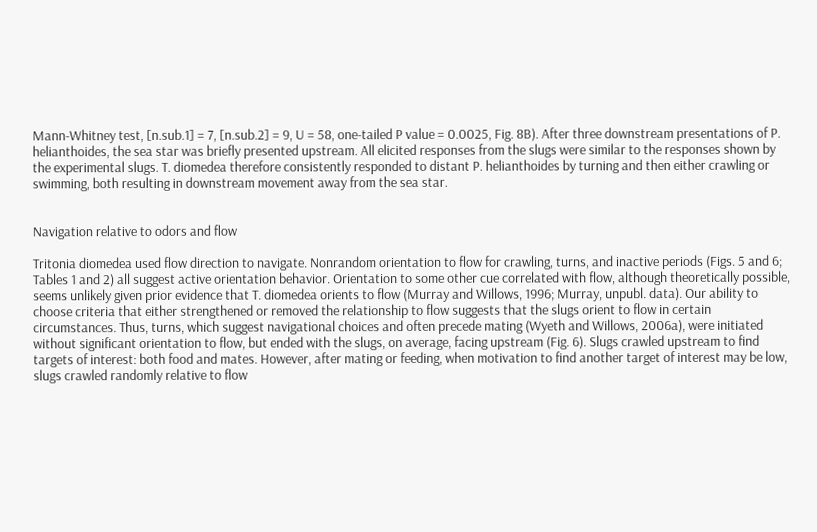Mann-Whitney test, [n.sub.1] = 7, [n.sub.2] = 9, U = 58, one-tailed P value = 0.0025, Fig. 8B). After three downstream presentations of P. helianthoides, the sea star was briefly presented upstream. All elicited responses from the slugs were similar to the responses shown by the experimental slugs. T. diomedea therefore consistently responded to distant P. helianthoides by turning and then either crawling or swimming, both resulting in downstream movement away from the sea star.


Navigation relative to odors and flow

Tritonia diomedea used flow direction to navigate. Nonrandom orientation to flow for crawling, turns, and inactive periods (Figs. 5 and 6; Tables 1 and 2) all suggest active orientation behavior. Orientation to some other cue correlated with flow, although theoretically possible, seems unlikely given prior evidence that T. diomedea orients to flow (Murray and Willows, 1996; Murray, unpubl. data). Our ability to choose criteria that either strengthened or removed the relationship to flow suggests that the slugs orient to flow in certain circumstances. Thus, turns, which suggest navigational choices and often precede mating (Wyeth and Willows, 2006a), were initiated without significant orientation to flow, but ended with the slugs, on average, facing upstream (Fig. 6). Slugs crawled upstream to find targets of interest: both food and mates. However, after mating or feeding, when motivation to find another target of interest may be low, slugs crawled randomly relative to flow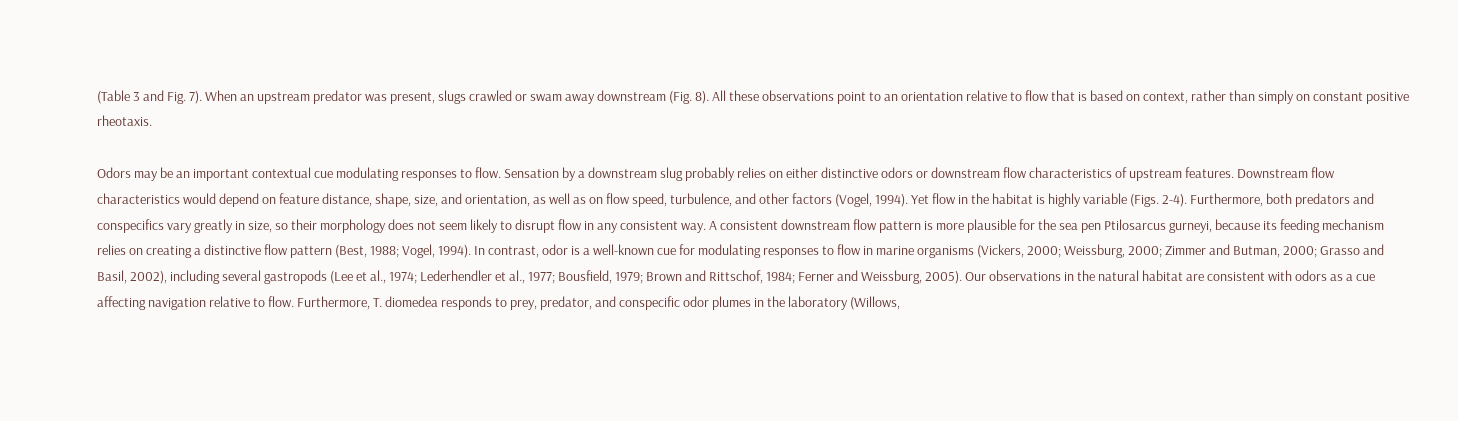(Table 3 and Fig. 7). When an upstream predator was present, slugs crawled or swam away downstream (Fig. 8). All these observations point to an orientation relative to flow that is based on context, rather than simply on constant positive rheotaxis.

Odors may be an important contextual cue modulating responses to flow. Sensation by a downstream slug probably relies on either distinctive odors or downstream flow characteristics of upstream features. Downstream flow characteristics would depend on feature distance, shape, size, and orientation, as well as on flow speed, turbulence, and other factors (Vogel, 1994). Yet flow in the habitat is highly variable (Figs. 2-4). Furthermore, both predators and conspecifics vary greatly in size, so their morphology does not seem likely to disrupt flow in any consistent way. A consistent downstream flow pattern is more plausible for the sea pen Ptilosarcus gurneyi, because its feeding mechanism relies on creating a distinctive flow pattern (Best, 1988; Vogel, 1994). In contrast, odor is a well-known cue for modulating responses to flow in marine organisms (Vickers, 2000; Weissburg, 2000; Zimmer and Butman, 2000; Grasso and Basil, 2002), including several gastropods (Lee et al., 1974; Lederhendler et al., 1977; Bousfield, 1979; Brown and Rittschof, 1984; Ferner and Weissburg, 2005). Our observations in the natural habitat are consistent with odors as a cue affecting navigation relative to flow. Furthermore, T. diomedea responds to prey, predator, and conspecific odor plumes in the laboratory (Willows,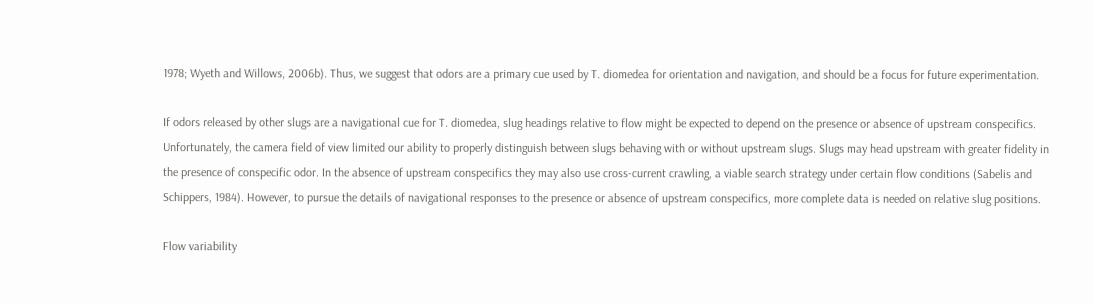1978; Wyeth and Willows, 2006b). Thus, we suggest that odors are a primary cue used by T. diomedea for orientation and navigation, and should be a focus for future experimentation.

If odors released by other slugs are a navigational cue for T. diomedea, slug headings relative to flow might be expected to depend on the presence or absence of upstream conspecifics. Unfortunately, the camera field of view limited our ability to properly distinguish between slugs behaving with or without upstream slugs. Slugs may head upstream with greater fidelity in the presence of conspecific odor. In the absence of upstream conspecifics they may also use cross-current crawling, a viable search strategy under certain flow conditions (Sabelis and Schippers, 1984). However, to pursue the details of navigational responses to the presence or absence of upstream conspecifics, more complete data is needed on relative slug positions.

Flow variability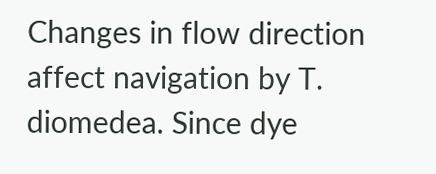Changes in flow direction affect navigation by T. diomedea. Since dye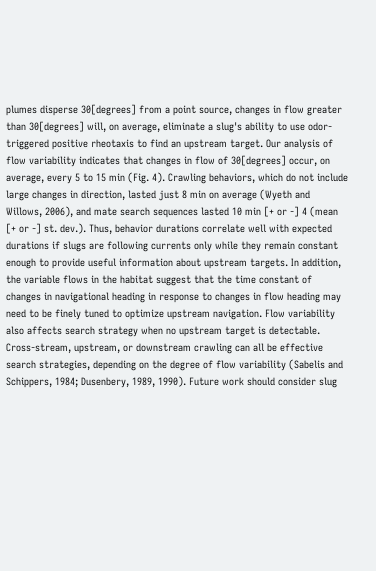plumes disperse 30[degrees] from a point source, changes in flow greater than 30[degrees] will, on average, eliminate a slug's ability to use odor-triggered positive rheotaxis to find an upstream target. Our analysis of flow variability indicates that changes in flow of 30[degrees] occur, on average, every 5 to 15 min (Fig. 4). Crawling behaviors, which do not include large changes in direction, lasted just 8 min on average (Wyeth and Willows, 2006), and mate search sequences lasted 10 min [+ or -] 4 (mean [+ or -] st. dev.). Thus, behavior durations correlate well with expected durations if slugs are following currents only while they remain constant enough to provide useful information about upstream targets. In addition, the variable flows in the habitat suggest that the time constant of changes in navigational heading in response to changes in flow heading may need to be finely tuned to optimize upstream navigation. Flow variability also affects search strategy when no upstream target is detectable. Cross-stream, upstream, or downstream crawling can all be effective search strategies, depending on the degree of flow variability (Sabelis and Schippers, 1984; Dusenbery, 1989, 1990). Future work should consider slug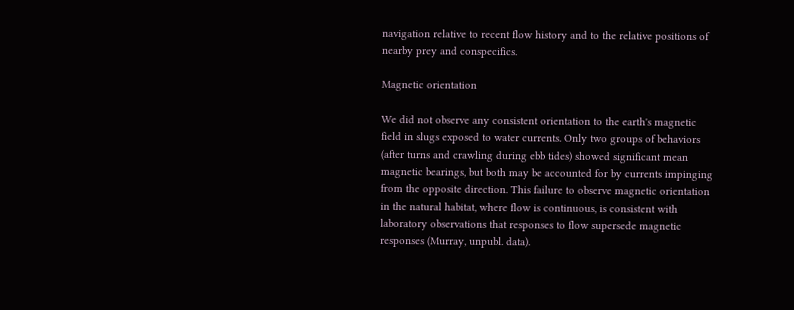navigation relative to recent flow history and to the relative positions of nearby prey and conspecifics.

Magnetic orientation

We did not observe any consistent orientation to the earth's magnetic field in slugs exposed to water currents. Only two groups of behaviors (after turns and crawling during ebb tides) showed significant mean magnetic bearings, but both may be accounted for by currents impinging from the opposite direction. This failure to observe magnetic orientation in the natural habitat, where flow is continuous, is consistent with laboratory observations that responses to flow supersede magnetic responses (Murray, unpubl. data).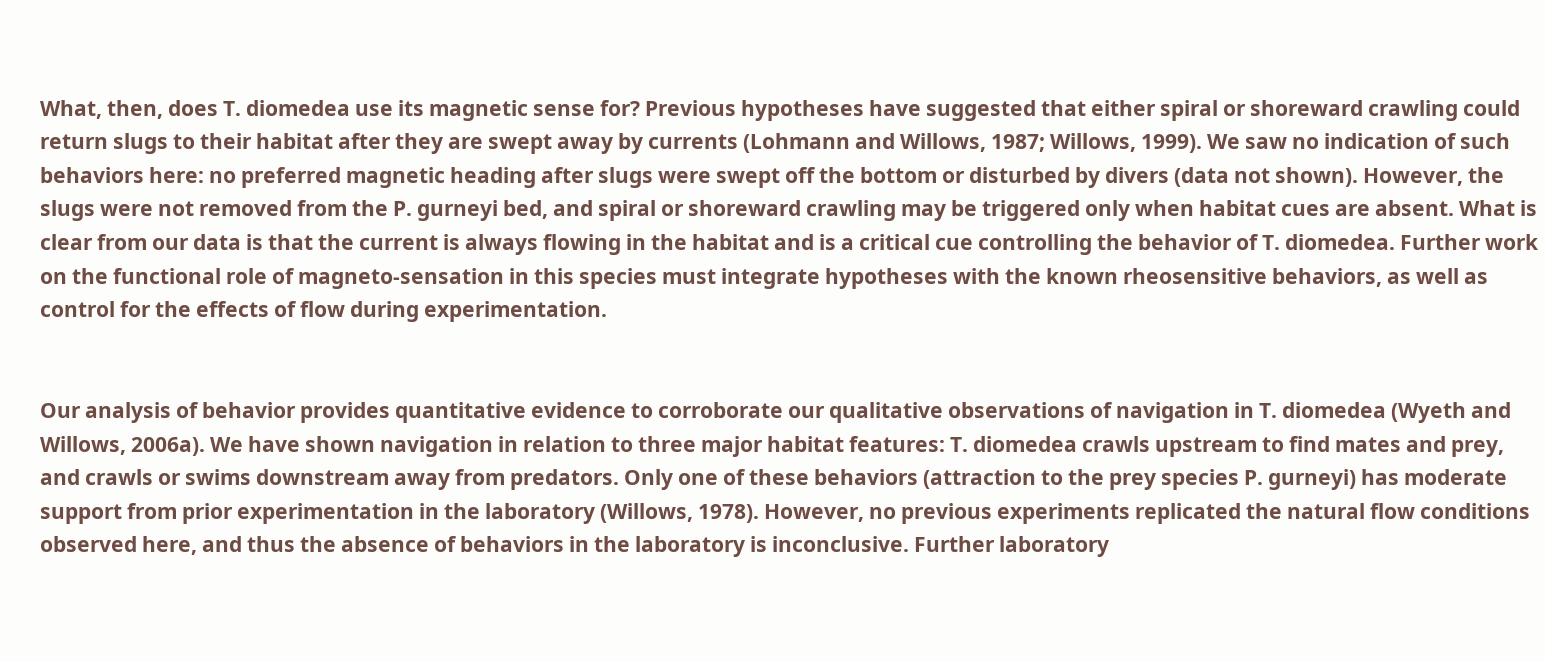What, then, does T. diomedea use its magnetic sense for? Previous hypotheses have suggested that either spiral or shoreward crawling could return slugs to their habitat after they are swept away by currents (Lohmann and Willows, 1987; Willows, 1999). We saw no indication of such behaviors here: no preferred magnetic heading after slugs were swept off the bottom or disturbed by divers (data not shown). However, the slugs were not removed from the P. gurneyi bed, and spiral or shoreward crawling may be triggered only when habitat cues are absent. What is clear from our data is that the current is always flowing in the habitat and is a critical cue controlling the behavior of T. diomedea. Further work on the functional role of magneto-sensation in this species must integrate hypotheses with the known rheosensitive behaviors, as well as control for the effects of flow during experimentation.


Our analysis of behavior provides quantitative evidence to corroborate our qualitative observations of navigation in T. diomedea (Wyeth and Willows, 2006a). We have shown navigation in relation to three major habitat features: T. diomedea crawls upstream to find mates and prey, and crawls or swims downstream away from predators. Only one of these behaviors (attraction to the prey species P. gurneyi) has moderate support from prior experimentation in the laboratory (Willows, 1978). However, no previous experiments replicated the natural flow conditions observed here, and thus the absence of behaviors in the laboratory is inconclusive. Further laboratory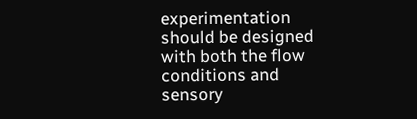experimentation should be designed with both the flow conditions and sensory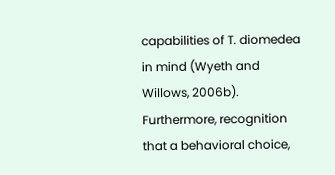capabilities of T. diomedea in mind (Wyeth and Willows, 2006b). Furthermore, recognition that a behavioral choice,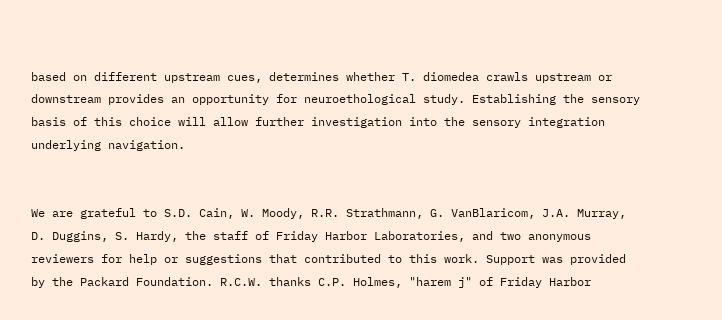based on different upstream cues, determines whether T. diomedea crawls upstream or downstream provides an opportunity for neuroethological study. Establishing the sensory basis of this choice will allow further investigation into the sensory integration underlying navigation.


We are grateful to S.D. Cain, W. Moody, R.R. Strathmann, G. VanBlaricom, J.A. Murray, D. Duggins, S. Hardy, the staff of Friday Harbor Laboratories, and two anonymous reviewers for help or suggestions that contributed to this work. Support was provided by the Packard Foundation. R.C.W. thanks C.P. Holmes, "harem j" of Friday Harbor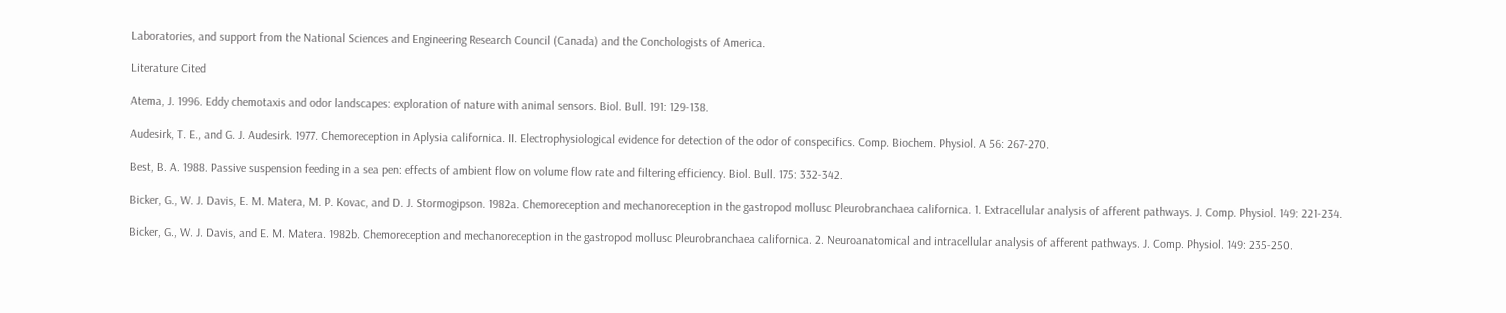Laboratories, and support from the National Sciences and Engineering Research Council (Canada) and the Conchologists of America.

Literature Cited

Atema, J. 1996. Eddy chemotaxis and odor landscapes: exploration of nature with animal sensors. Biol. Bull. 191: 129-138.

Audesirk, T. E., and G. J. Audesirk. 1977. Chemoreception in Aplysia californica. II. Electrophysiological evidence for detection of the odor of conspecifics. Comp. Biochem. Physiol. A 56: 267-270.

Best, B. A. 1988. Passive suspension feeding in a sea pen: effects of ambient flow on volume flow rate and filtering efficiency. Biol. Bull. 175: 332-342.

Bicker, G., W. J. Davis, E. M. Matera, M. P. Kovac, and D. J. Stormogipson. 1982a. Chemoreception and mechanoreception in the gastropod mollusc Pleurobranchaea californica. 1. Extracellular analysis of afferent pathways. J. Comp. Physiol. 149: 221-234.

Bicker, G., W. J. Davis, and E. M. Matera. 1982b. Chemoreception and mechanoreception in the gastropod mollusc Pleurobranchaea californica. 2. Neuroanatomical and intracellular analysis of afferent pathways. J. Comp. Physiol. 149: 235-250.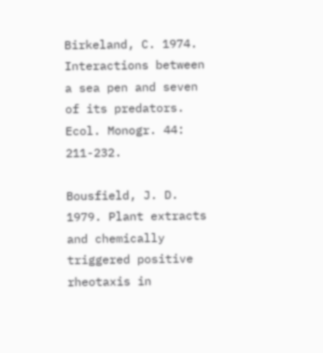Birkeland, C. 1974. Interactions between a sea pen and seven of its predators. Ecol. Monogr. 44: 211-232.

Bousfield, J. D. 1979. Plant extracts and chemically triggered positive rheotaxis in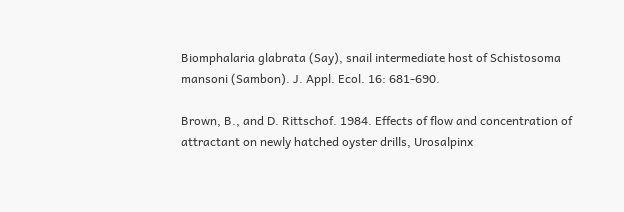Biomphalaria glabrata (Say), snail intermediate host of Schistosoma mansoni (Sambon). J. Appl. Ecol. 16: 681-690.

Brown, B., and D. Rittschof. 1984. Effects of flow and concentration of attractant on newly hatched oyster drills, Urosalpinx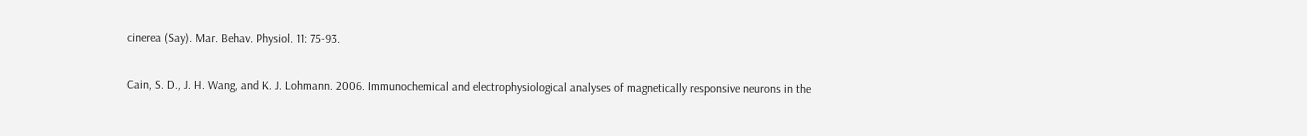cinerea (Say). Mar. Behav. Physiol. 11: 75-93.

Cain, S. D., J. H. Wang, and K. J. Lohmann. 2006. Immunochemical and electrophysiological analyses of magnetically responsive neurons in the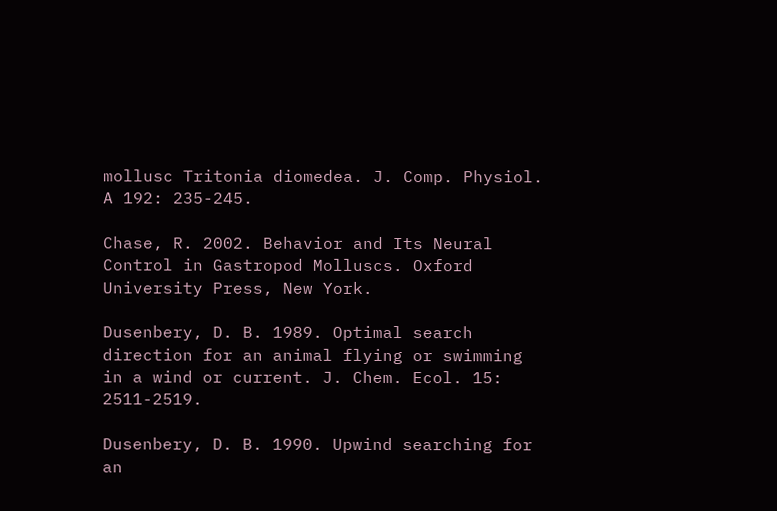mollusc Tritonia diomedea. J. Comp. Physiol. A 192: 235-245.

Chase, R. 2002. Behavior and Its Neural Control in Gastropod Molluscs. Oxford University Press, New York.

Dusenbery, D. B. 1989. Optimal search direction for an animal flying or swimming in a wind or current. J. Chem. Ecol. 15: 2511-2519.

Dusenbery, D. B. 1990. Upwind searching for an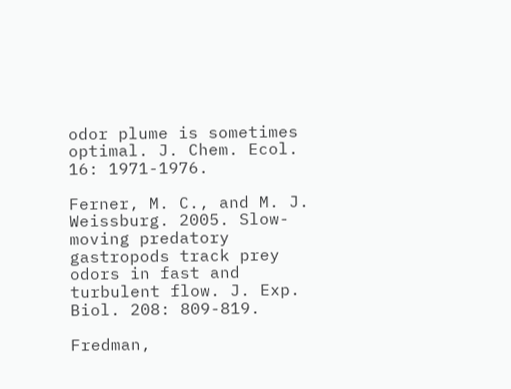odor plume is sometimes optimal. J. Chem. Ecol. 16: 1971-1976.

Ferner, M. C., and M. J. Weissburg. 2005. Slow-moving predatory gastropods track prey odors in fast and turbulent flow. J. Exp. Biol. 208: 809-819.

Fredman,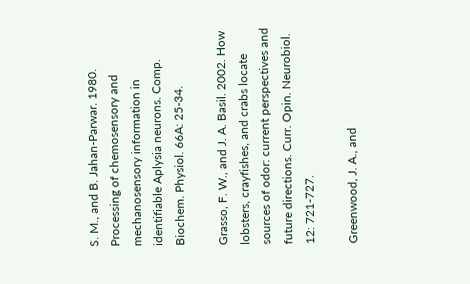S. M., and B. Jahan-Parwar. 1980. Processing of chemosensory and mechanosensory information in identifiable Aplysia neurons. Comp. Biochem. Physiol. 66A: 25-34.

Grasso, F. W., and J. A. Basil. 2002. How lobsters, crayfishes, and crabs locate sources of odor: current perspectives and future directions. Curr. Opin. Neurobiol. 12: 721-727.

Greenwood, J. A., and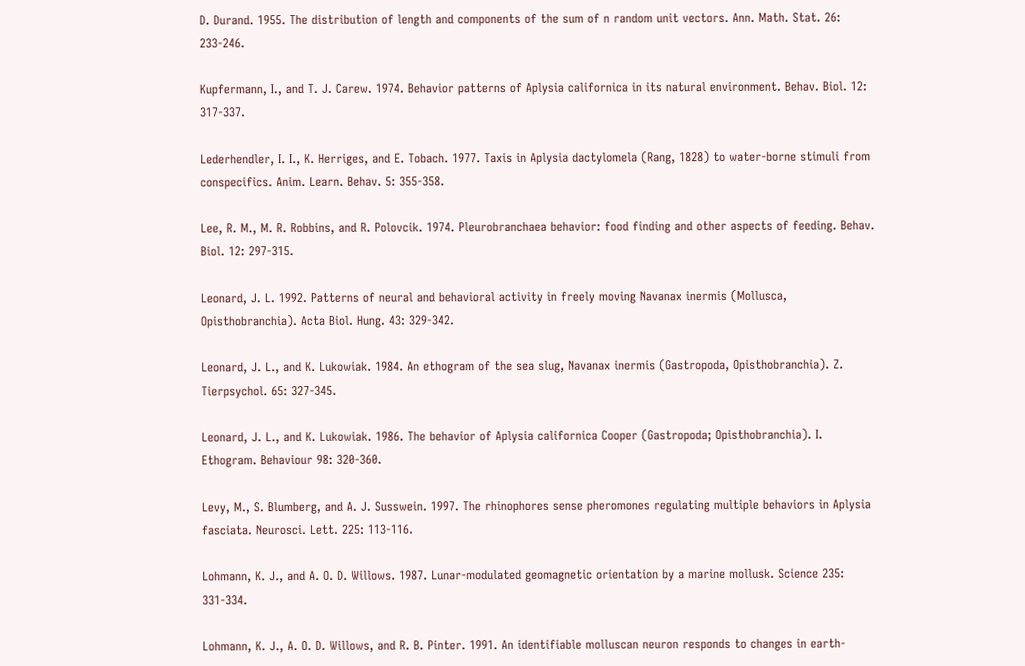D. Durand. 1955. The distribution of length and components of the sum of n random unit vectors. Ann. Math. Stat. 26: 233-246.

Kupfermann, I., and T. J. Carew. 1974. Behavior patterns of Aplysia californica in its natural environment. Behav. Biol. 12: 317-337.

Lederhendler, I. I., K. Herriges, and E. Tobach. 1977. Taxis in Aplysia dactylomela (Rang, 1828) to water-borne stimuli from conspecifics. Anim. Learn. Behav. 5: 355-358.

Lee, R. M., M. R. Robbins, and R. Polovcik. 1974. Pleurobranchaea behavior: food finding and other aspects of feeding. Behav. Biol. 12: 297-315.

Leonard, J. L. 1992. Patterns of neural and behavioral activity in freely moving Navanax inermis (Mollusca, Opisthobranchia). Acta Biol. Hung. 43: 329-342.

Leonard, J. L., and K. Lukowiak. 1984. An ethogram of the sea slug, Navanax inermis (Gastropoda, Opisthobranchia). Z. Tierpsychol. 65: 327-345.

Leonard, J. L., and K. Lukowiak. 1986. The behavior of Aplysia californica Cooper (Gastropoda; Opisthobranchia). I. Ethogram. Behaviour 98: 320-360.

Levy, M., S. Blumberg, and A. J. Susswein. 1997. The rhinophores sense pheromones regulating multiple behaviors in Aplysia fasciata. Neurosci. Lett. 225: 113-116.

Lohmann, K. J., and A. O. D. Willows. 1987. Lunar-modulated geomagnetic orientation by a marine mollusk. Science 235: 331-334.

Lohmann, K. J., A. O. D. Willows, and R. B. Pinter. 1991. An identifiable molluscan neuron responds to changes in earth-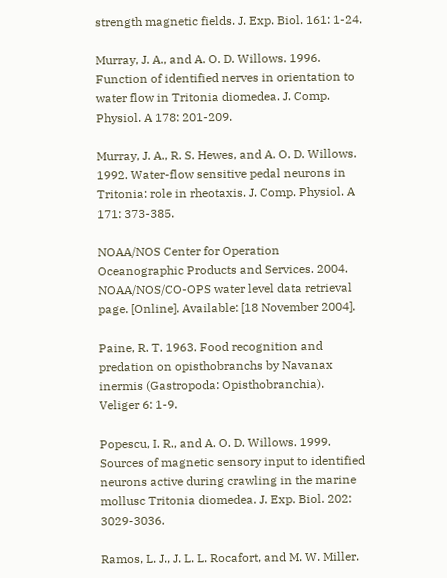strength magnetic fields. J. Exp. Biol. 161: 1-24.

Murray, J. A., and A. O. D. Willows. 1996. Function of identified nerves in orientation to water flow in Tritonia diomedea. J. Comp. Physiol. A 178: 201-209.

Murray, J. A., R. S. Hewes, and A. O. D. Willows. 1992. Water-flow sensitive pedal neurons in Tritonia: role in rheotaxis. J. Comp. Physiol. A 171: 373-385.

NOAA/NOS Center for Operation Oceanographic Products and Services. 2004. NOAA/NOS/CO-OPS water level data retrieval page. [Online]. Available: [18 November 2004].

Paine, R. T. 1963. Food recognition and predation on opisthobranchs by Navanax inermis (Gastropoda: Opisthobranchia). Veliger 6: 1-9.

Popescu, I. R., and A. O. D. Willows. 1999. Sources of magnetic sensory input to identified neurons active during crawling in the marine mollusc Tritonia diomedea. J. Exp. Biol. 202: 3029-3036.

Ramos, L. J., J. L. L. Rocafort, and M. W. Miller.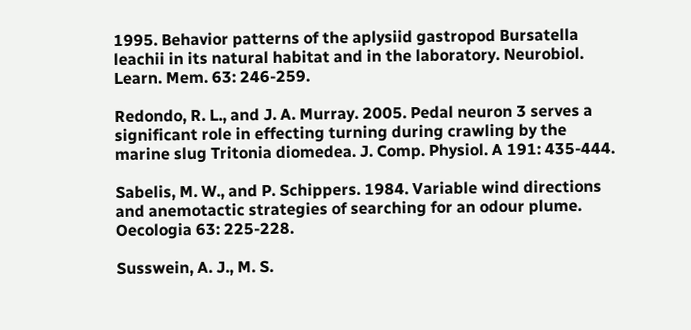1995. Behavior patterns of the aplysiid gastropod Bursatella leachii in its natural habitat and in the laboratory. Neurobiol. Learn. Mem. 63: 246-259.

Redondo, R. L., and J. A. Murray. 2005. Pedal neuron 3 serves a significant role in effecting turning during crawling by the marine slug Tritonia diomedea. J. Comp. Physiol. A 191: 435-444.

Sabelis, M. W., and P. Schippers. 1984. Variable wind directions and anemotactic strategies of searching for an odour plume. Oecologia 63: 225-228.

Susswein, A. J., M. S.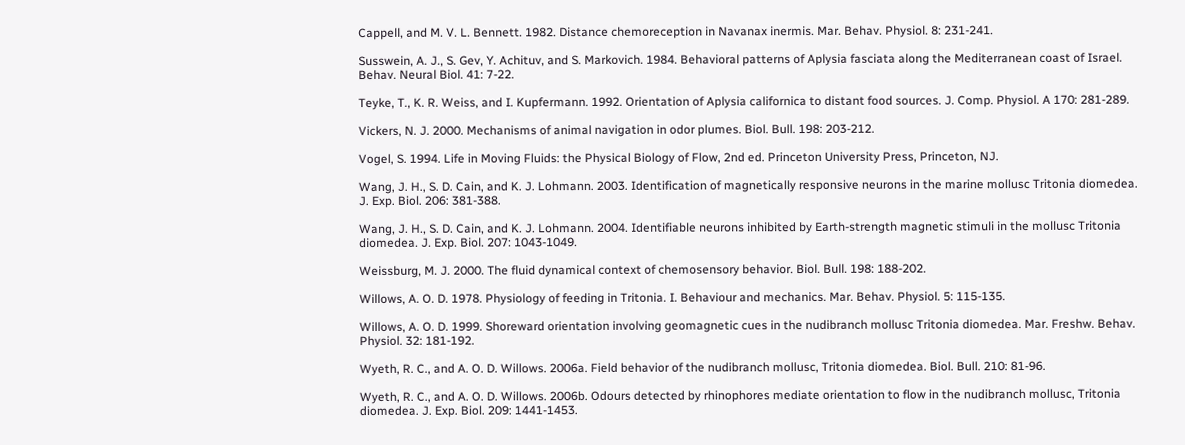Cappell, and M. V. L. Bennett. 1982. Distance chemoreception in Navanax inermis. Mar. Behav. Physiol. 8: 231-241.

Susswein, A. J., S. Gev, Y. Achituv, and S. Markovich. 1984. Behavioral patterns of Aplysia fasciata along the Mediterranean coast of Israel. Behav. Neural Biol. 41: 7-22.

Teyke, T., K. R. Weiss, and I. Kupfermann. 1992. Orientation of Aplysia californica to distant food sources. J. Comp. Physiol. A 170: 281-289.

Vickers, N. J. 2000. Mechanisms of animal navigation in odor plumes. Biol. Bull. 198: 203-212.

Vogel, S. 1994. Life in Moving Fluids: the Physical Biology of Flow, 2nd ed. Princeton University Press, Princeton, NJ.

Wang, J. H., S. D. Cain, and K. J. Lohmann. 2003. Identification of magnetically responsive neurons in the marine mollusc Tritonia diomedea. J. Exp. Biol. 206: 381-388.

Wang, J. H., S. D. Cain, and K. J. Lohmann. 2004. Identifiable neurons inhibited by Earth-strength magnetic stimuli in the mollusc Tritonia diomedea. J. Exp. Biol. 207: 1043-1049.

Weissburg, M. J. 2000. The fluid dynamical context of chemosensory behavior. Biol. Bull. 198: 188-202.

Willows, A. O. D. 1978. Physiology of feeding in Tritonia. I. Behaviour and mechanics. Mar. Behav. Physiol. 5: 115-135.

Willows, A. O. D. 1999. Shoreward orientation involving geomagnetic cues in the nudibranch mollusc Tritonia diomedea. Mar. Freshw. Behav. Physiol. 32: 181-192.

Wyeth, R. C., and A. O. D. Willows. 2006a. Field behavior of the nudibranch mollusc, Tritonia diomedea. Biol. Bull. 210: 81-96.

Wyeth, R. C., and A. O. D. Willows. 2006b. Odours detected by rhinophores mediate orientation to flow in the nudibranch mollusc, Tritonia diomedea. J. Exp. Biol. 209: 1441-1453.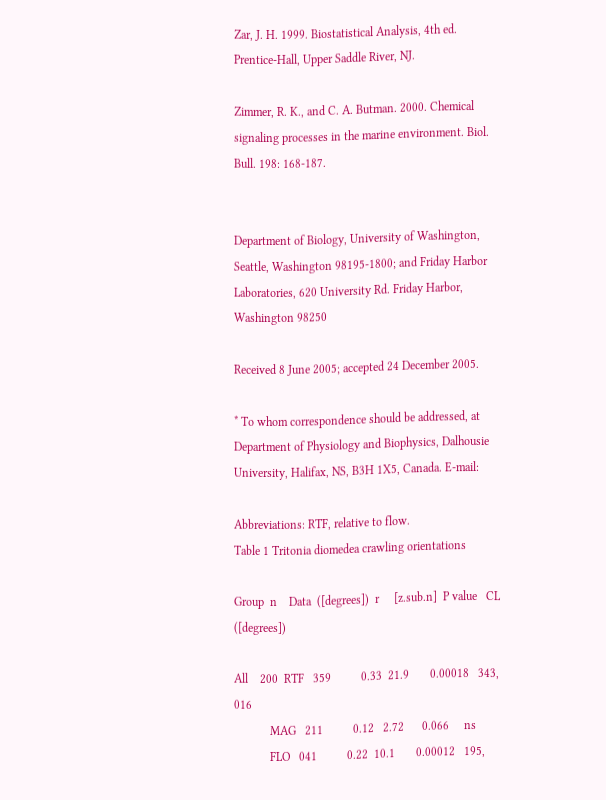Zar, J. H. 1999. Biostatistical Analysis, 4th ed. Prentice-Hall, Upper Saddle River, NJ.

Zimmer, R. K., and C. A. Butman. 2000. Chemical signaling processes in the marine environment. Biol. Bull. 198: 168-187.


Department of Biology, University of Washington, Seattle, Washington 98195-1800; and Friday Harbor Laboratories, 620 University Rd. Friday Harbor, Washington 98250

Received 8 June 2005; accepted 24 December 2005.

* To whom correspondence should be addressed, at Department of Physiology and Biophysics, Dalhousie University, Halifax, NS, B3H 1X5, Canada. E-mail:

Abbreviations: RTF, relative to flow.
Table 1 Tritonia diomedea crawling orientations

Group  n    Data  ([degrees])  r     [z.sub.n]  P value   CL ([degrees])

All    200  RTF   359          0.33  21.9       0.00018   343, 016
            MAG   211          0.12   2.72      0.066     ns
            FLO   041          0.22  10.1       0.00012   195,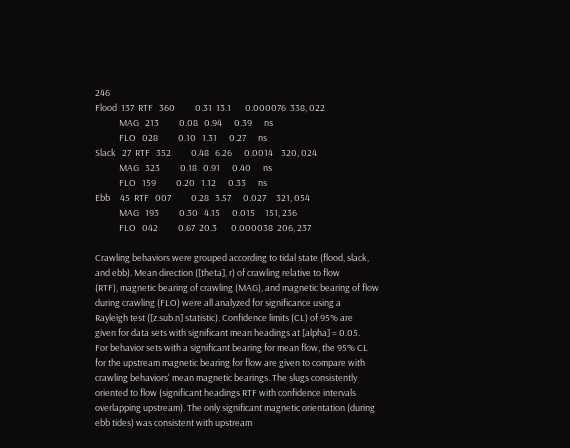246
Flood  137  RTF   360          0.31  13.1       0.000076  338, 022
            MAG   213          0.08   0.94      0.39      ns
            FLO   028          0.10   1.31      0.27      ns
Slack   27  RTF   352          0.48   6.26      0.0014    320, 024
            MAG   323          0.18   0.91      0.40      ns
            FLO   159          0.20   1.12      0.33      ns
Ebb     45  RTF   007          0.28   3.57      0.027     321, 054
            MAG   193          0.30   4.15      0.015     151, 236
            FLO   042          0.67  20.3       0.000038  206, 237

Crawling behaviors were grouped according to tidal state (flood, slack,
and ebb). Mean direction ([theta], r) of crawling relative to flow
(RTF), magnetic bearing of crawling (MAG), and magnetic bearing of flow
during crawling (FLO) were all analyzed for significance using a
Rayleigh test ([z.sub.n] statistic). Confidence limits (CL) of 95% are
given for data sets with significant mean headings at [alpha] = 0.05.
For behavior sets with a significant bearing for mean flow, the 95% CL
for the upstream magnetic bearing for flow are given to compare with
crawling behaviors' mean magnetic bearings. The slugs consistently
oriented to flow (significant headings RTF with confidence intervals
overlapping upstream). The only significant magnetic orientation (during
ebb tides) was consistent with upstream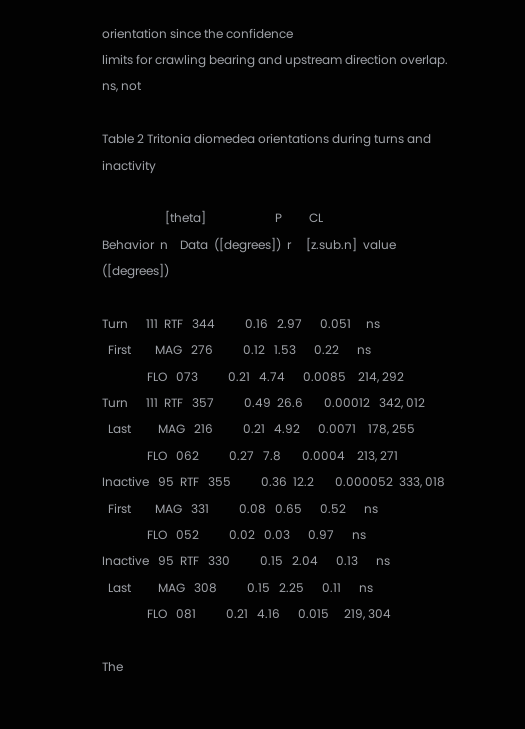orientation since the confidence
limits for crawling bearing and upstream direction overlap. ns, not

Table 2 Tritonia diomedea orientations during turns and inactivity

                     [theta]                       P         CL
Behavior  n    Data  ([degrees])  r     [z.sub.n]  value     ([degrees])

Turn      111  RTF   344          0.16   2.97      0.051     ns
  First        MAG   276          0.12   1.53      0.22      ns
               FLO   073          0.21   4.74      0.0085    214, 292
Turn      111  RTF   357          0.49  26.6       0.00012   342, 012
  Last         MAG   216          0.21   4.92      0.0071    178, 255
               FLO   062          0.27   7.8       0.0004    213, 271
Inactive   95  RTF   355          0.36  12.2       0.000052  333, 018
  First        MAG   331          0.08   0.65      0.52      ns
               FLO   052          0.02   0.03      0.97      ns
Inactive   95  RTF   330          0.15   2.04      0.13      ns
  Last         MAG   308          0.15   2.25      0.11      ns
               FLO   081          0.21   4.16      0.015     219, 304

The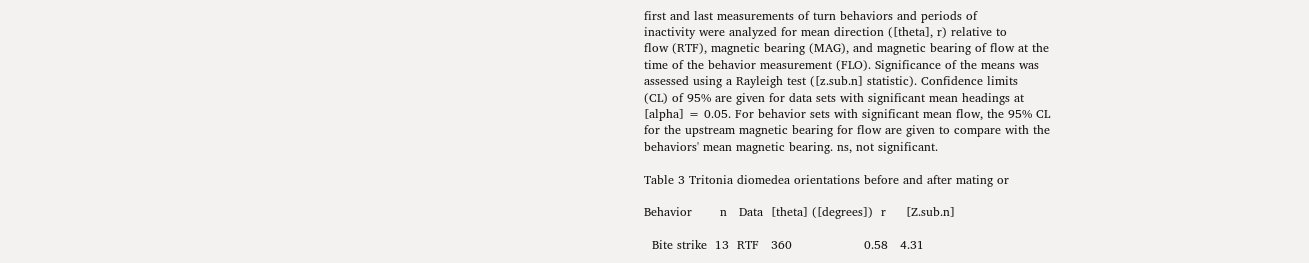first and last measurements of turn behaviors and periods of
inactivity were analyzed for mean direction ([theta], r) relative to
flow (RTF), magnetic bearing (MAG), and magnetic bearing of flow at the
time of the behavior measurement (FLO). Significance of the means was
assessed using a Rayleigh test ([z.sub.n] statistic). Confidence limits
(CL) of 95% are given for data sets with significant mean headings at
[alpha] = 0.05. For behavior sets with significant mean flow, the 95% CL
for the upstream magnetic bearing for flow are given to compare with the
behaviors' mean magnetic bearing. ns, not significant.

Table 3 Tritonia diomedea orientations before and after mating or

Behavior       n   Data  [theta] ([degrees])  r     [Z.sub.n]

  Bite strike  13  RTF   360                  0.58   4.31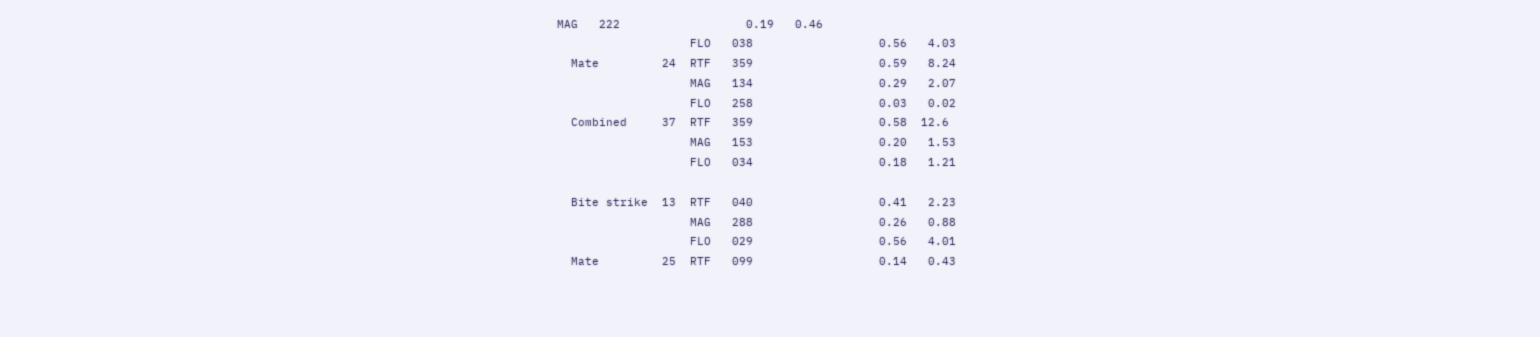MAG   222                  0.19   0.46
                   FLO   038                  0.56   4.03
  Mate         24  RTF   359                  0.59   8.24
                   MAG   134                  0.29   2.07
                   FLO   258                  0.03   0.02
  Combined     37  RTF   359                  0.58  12.6
                   MAG   153                  0.20   1.53
                   FLO   034                  0.18   1.21

  Bite strike  13  RTF   040                  0.41   2.23
                   MAG   288                  0.26   0.88
                   FLO   029                  0.56   4.01
  Mate         25  RTF   099                  0.14   0.43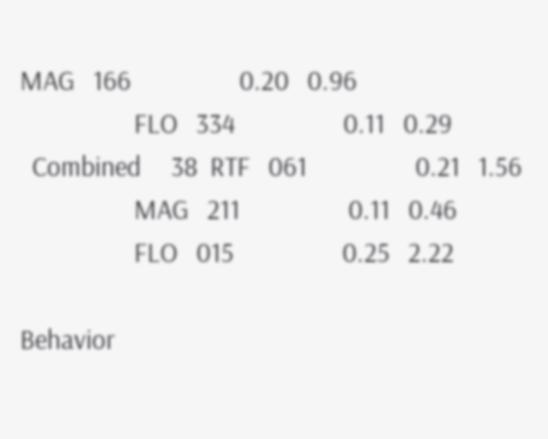MAG   166                  0.20   0.96
                   FLO   334                  0.11   0.29
  Combined     38  RTF   061                  0.21   1.56
                   MAG   211                  0.11   0.46
                   FLO   015                  0.25   2.22

Behavior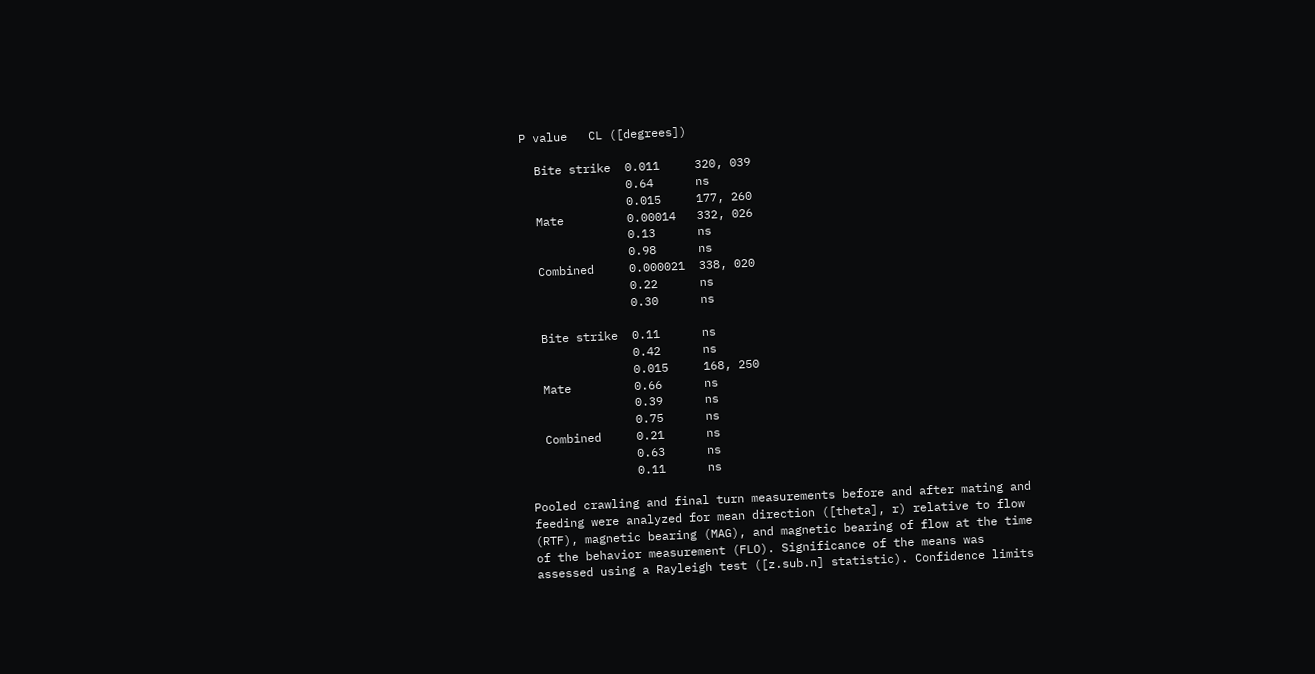P value   CL ([degrees])

  Bite strike  0.011     320, 039
               0.64      ns
               0.015     177, 260
  Mate         0.00014   332, 026
               0.13      ns
               0.98      ns
  Combined     0.000021  338, 020
               0.22      ns
               0.30      ns

  Bite strike  0.11      ns
               0.42      ns
               0.015     168, 250
  Mate         0.66      ns
               0.39      ns
               0.75      ns
  Combined     0.21      ns
               0.63      ns
               0.11      ns

Pooled crawling and final turn measurements before and after mating and
feeding were analyzed for mean direction ([theta], r) relative to flow
(RTF), magnetic bearing (MAG), and magnetic bearing of flow at the time
of the behavior measurement (FLO). Significance of the means was
assessed using a Rayleigh test ([z.sub.n] statistic). Confidence limits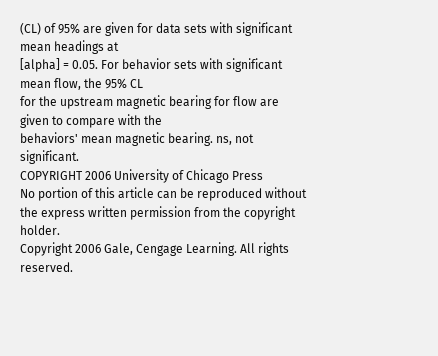(CL) of 95% are given for data sets with significant mean headings at
[alpha] = 0.05. For behavior sets with significant mean flow, the 95% CL
for the upstream magnetic bearing for flow are given to compare with the
behaviors' mean magnetic bearing. ns, not significant.
COPYRIGHT 2006 University of Chicago Press
No portion of this article can be reproduced without the express written permission from the copyright holder.
Copyright 2006 Gale, Cengage Learning. All rights reserved.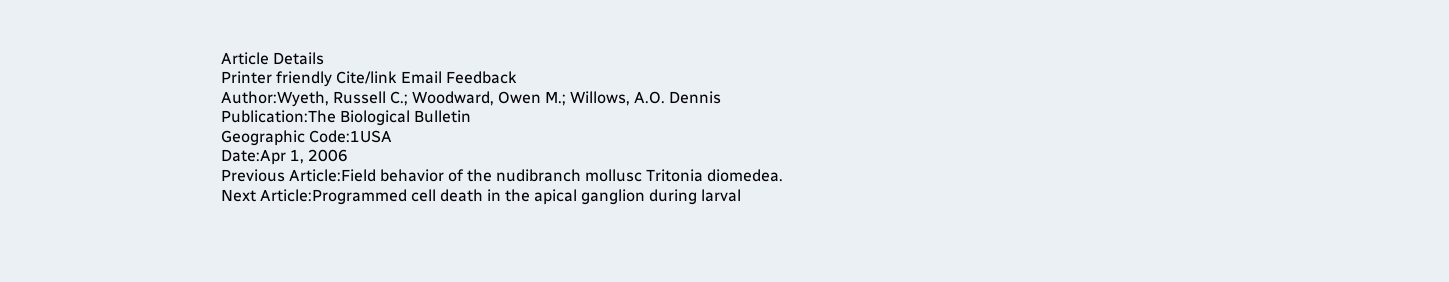Article Details
Printer friendly Cite/link Email Feedback
Author:Wyeth, Russell C.; Woodward, Owen M.; Willows, A.O. Dennis
Publication:The Biological Bulletin
Geographic Code:1USA
Date:Apr 1, 2006
Previous Article:Field behavior of the nudibranch mollusc Tritonia diomedea.
Next Article:Programmed cell death in the apical ganglion during larval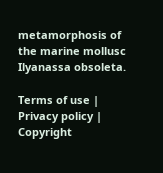metamorphosis of the marine mollusc Ilyanassa obsoleta.

Terms of use | Privacy policy | Copyright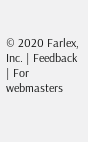© 2020 Farlex, Inc. | Feedback | For webmasters